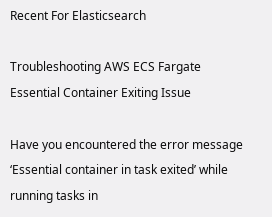Recent For Elasticsearch

Troubleshooting AWS ECS Fargate Essential Container Exiting Issue

Have you encountered the error message ‘Essential container in task exited’ while running tasks in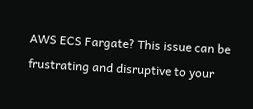AWS ECS Fargate? This issue can be frustrating and disruptive to your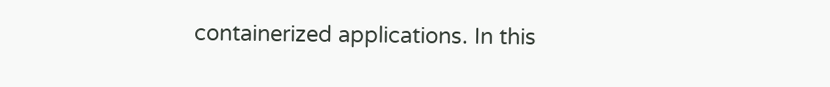containerized applications. In this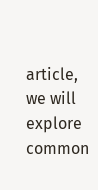article, we will explore common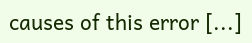causes of this error [...]